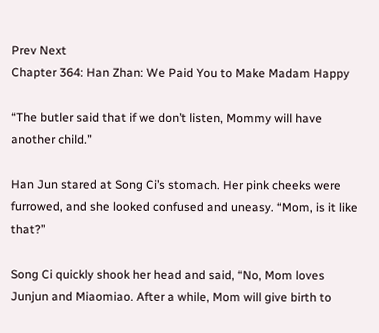Prev Next
Chapter 364: Han Zhan: We Paid You to Make Madam Happy

“The butler said that if we don’t listen, Mommy will have another child.”

Han Jun stared at Song Ci’s stomach. Her pink cheeks were furrowed, and she looked confused and uneasy. “Mom, is it like that?”

Song Ci quickly shook her head and said, “No, Mom loves Junjun and Miaomiao. After a while, Mom will give birth to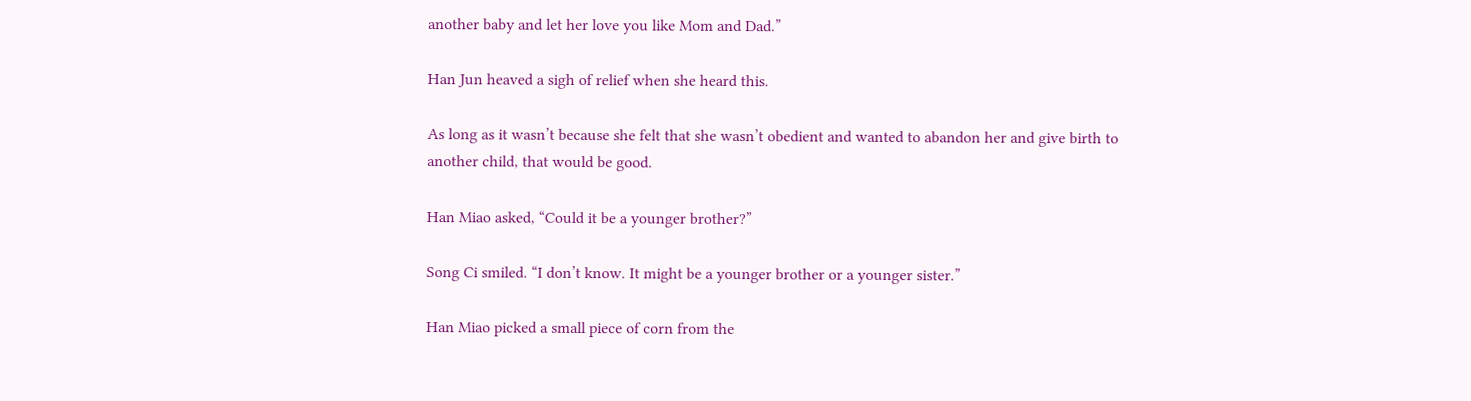another baby and let her love you like Mom and Dad.”

Han Jun heaved a sigh of relief when she heard this.

As long as it wasn’t because she felt that she wasn’t obedient and wanted to abandon her and give birth to another child, that would be good.

Han Miao asked, “Could it be a younger brother?”

Song Ci smiled. “I don’t know. It might be a younger brother or a younger sister.”

Han Miao picked a small piece of corn from the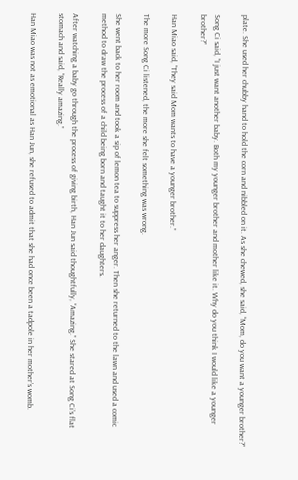plate. She used her chubby hand to hold the corn and nibbled on it. As she chewed, she said, “Mom, do you want a younger brother?”

Song Ci said, “I just want another baby. Both my younger brother and mother like it. Why do you think I would like a younger brother?”

Han Miao said, “They said Mom wants to have a younger brother.”

The more Song Ci listened, the more she felt something was wrong.

She went back to her room and took a sip of lemon tea to suppress her anger. Then she returned to the lawn and used a comic method to draw the process of a child being born and taught it to her daughters.

After watching a baby go through the process of giving birth, Han Jun said thoughtfully, “Amazing.” She stared at Song Ci’s flat stomach and said, “Really amazing.”

Han Miao was not as emotional as Han Jun, she refused to admit that she had once been a tadpole in her mother’s womb.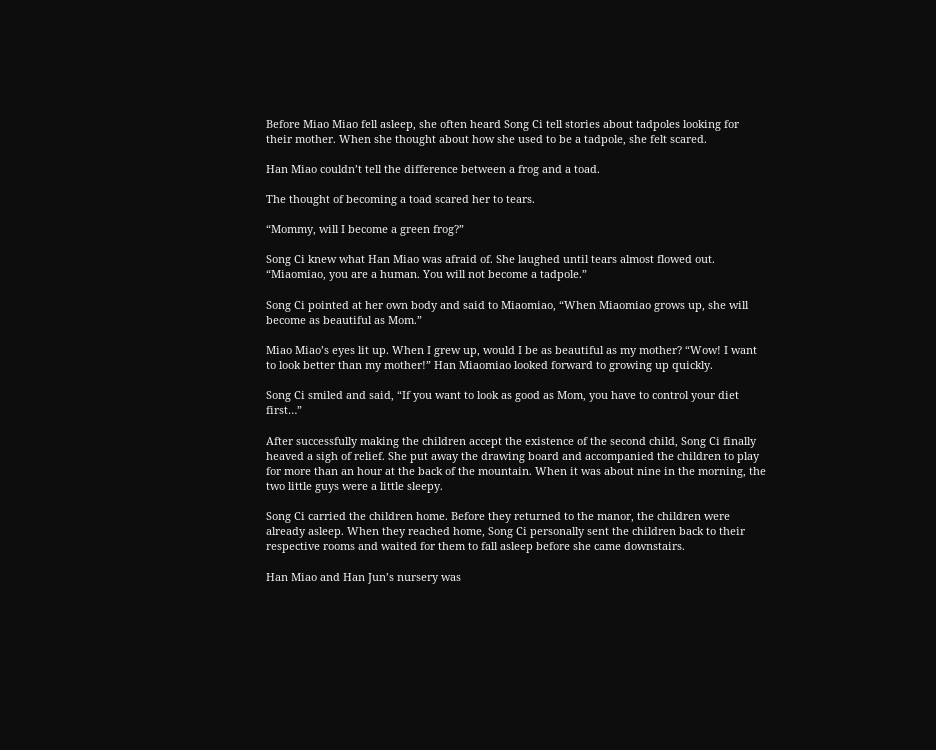Before Miao Miao fell asleep, she often heard Song Ci tell stories about tadpoles looking for their mother. When she thought about how she used to be a tadpole, she felt scared.

Han Miao couldn’t tell the difference between a frog and a toad.

The thought of becoming a toad scared her to tears.

“Mommy, will I become a green frog?”

Song Ci knew what Han Miao was afraid of. She laughed until tears almost flowed out. “Miaomiao, you are a human. You will not become a tadpole.”

Song Ci pointed at her own body and said to Miaomiao, “When Miaomiao grows up, she will become as beautiful as Mom.”

Miao Miao’s eyes lit up. When I grew up, would I be as beautiful as my mother? “Wow! I want to look better than my mother!” Han Miaomiao looked forward to growing up quickly.

Song Ci smiled and said, “If you want to look as good as Mom, you have to control your diet first…”

After successfully making the children accept the existence of the second child, Song Ci finally heaved a sigh of relief. She put away the drawing board and accompanied the children to play for more than an hour at the back of the mountain. When it was about nine in the morning, the two little guys were a little sleepy.

Song Ci carried the children home. Before they returned to the manor, the children were already asleep. When they reached home, Song Ci personally sent the children back to their respective rooms and waited for them to fall asleep before she came downstairs.

Han Miao and Han Jun’s nursery was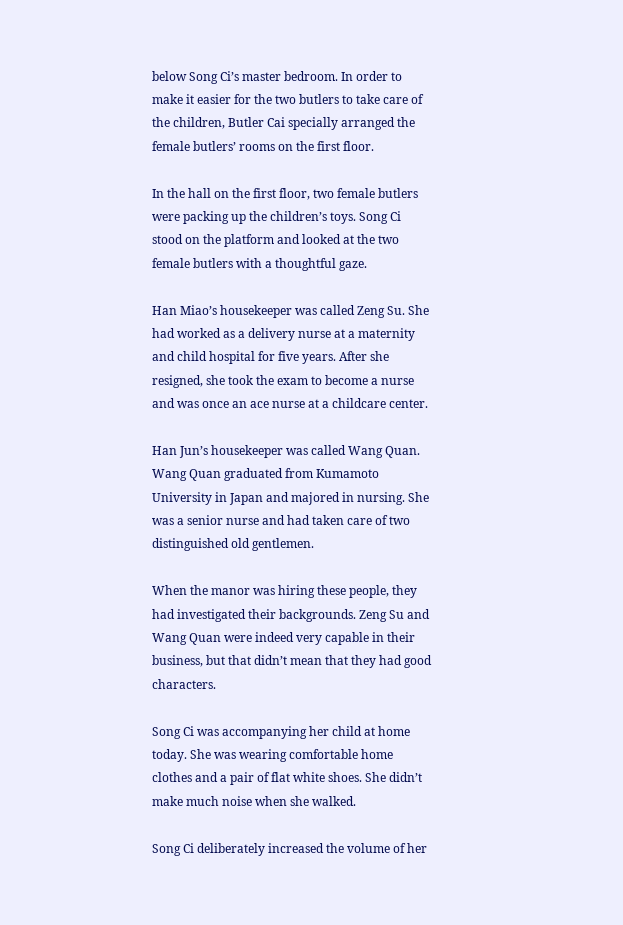below Song Ci’s master bedroom. In order to make it easier for the two butlers to take care of the children, Butler Cai specially arranged the female butlers’ rooms on the first floor.

In the hall on the first floor, two female butlers were packing up the children’s toys. Song Ci stood on the platform and looked at the two female butlers with a thoughtful gaze.

Han Miao’s housekeeper was called Zeng Su. She had worked as a delivery nurse at a maternity and child hospital for five years. After she resigned, she took the exam to become a nurse and was once an ace nurse at a childcare center.

Han Jun’s housekeeper was called Wang Quan. Wang Quan graduated from Kumamoto University in Japan and majored in nursing. She was a senior nurse and had taken care of two distinguished old gentlemen.

When the manor was hiring these people, they had investigated their backgrounds. Zeng Su and Wang Quan were indeed very capable in their business, but that didn’t mean that they had good characters.

Song Ci was accompanying her child at home today. She was wearing comfortable home clothes and a pair of flat white shoes. She didn’t make much noise when she walked.

Song Ci deliberately increased the volume of her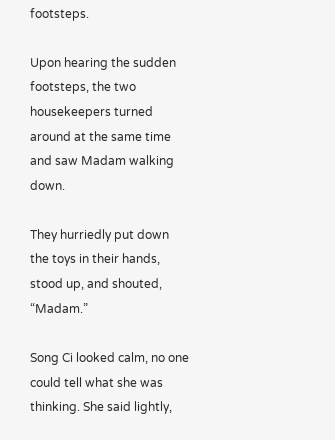footsteps.

Upon hearing the sudden footsteps, the two housekeepers turned around at the same time and saw Madam walking down.

They hurriedly put down the toys in their hands, stood up, and shouted, “Madam.”

Song Ci looked calm, no one could tell what she was thinking. She said lightly,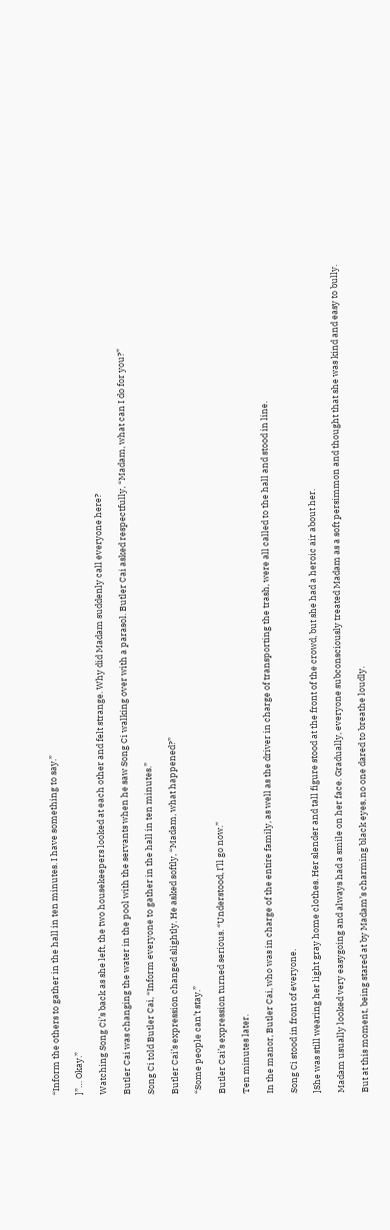“Inform the others to gather in the hall in ten minutes. I have something to say.”

]”… Okay.”

Watching Song Ci’s back as she left, the two housekeepers looked at each other and felt strange. Why did Madam suddenly call everyone here?

Butler Cai was changing the water in the pool with the servants when he saw Song Ci walking over with a parasol. Butler Cai asked respectfully, “Madam, what can I do for you?”

Song Ci told Butler Cai, “Inform everyone to gather in the hall in ten minutes.”

Butler Cai’s expression changed slightly. He asked softly, “Madam, what happened?”

“Some people can’t stay.”

Butler Cai’s expression turned serious. “Understood, I’ll go now.”

Ten minutes later.

In the manor, Butler Cai, who was in charge of the entire family, as well as the driver in charge of transporting the trash, were all called to the hall and stood in line.

Song Ci stood in front of everyone.

]She was still wearing her light gray home clothes. Her slender and tall figure stood at the front of the crowd, but she had a heroic air about her.

Madam usually looked very easygoing and always had a smile on her face. Gradually, everyone subconsciously treated Madam as a soft persimmon and thought that she was kind and easy to bully.

But at this moment, being stared at by Madam’s charming black eyes, no one dared to breathe loudly.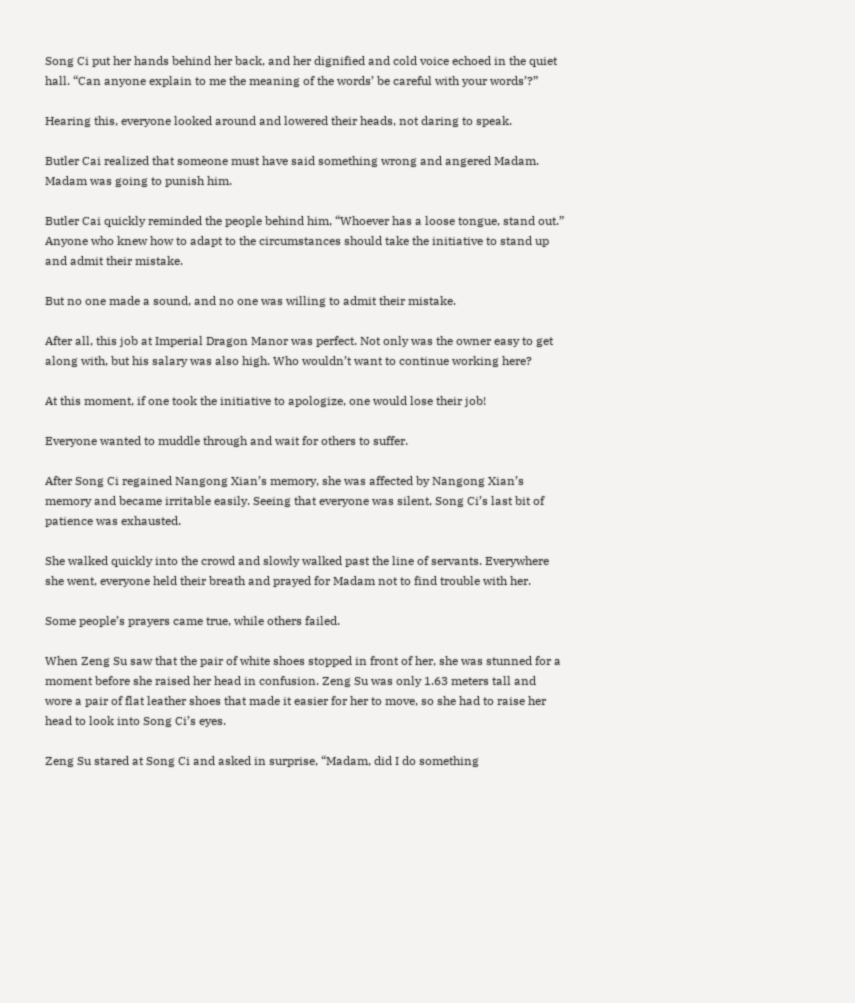Song Ci put her hands behind her back, and her dignified and cold voice echoed in the quiet hall. “Can anyone explain to me the meaning of the words’ be careful with your words’?”

Hearing this, everyone looked around and lowered their heads, not daring to speak.

Butler Cai realized that someone must have said something wrong and angered Madam. Madam was going to punish him.

Butler Cai quickly reminded the people behind him, “Whoever has a loose tongue, stand out.” Anyone who knew how to adapt to the circumstances should take the initiative to stand up and admit their mistake.

But no one made a sound, and no one was willing to admit their mistake.

After all, this job at Imperial Dragon Manor was perfect. Not only was the owner easy to get along with, but his salary was also high. Who wouldn’t want to continue working here?

At this moment, if one took the initiative to apologize, one would lose their job!

Everyone wanted to muddle through and wait for others to suffer.

After Song Ci regained Nangong Xian’s memory, she was affected by Nangong Xian’s memory and became irritable easily. Seeing that everyone was silent, Song Ci’s last bit of patience was exhausted.

She walked quickly into the crowd and slowly walked past the line of servants. Everywhere she went, everyone held their breath and prayed for Madam not to find trouble with her.

Some people’s prayers came true, while others failed.

When Zeng Su saw that the pair of white shoes stopped in front of her, she was stunned for a moment before she raised her head in confusion. Zeng Su was only 1.63 meters tall and wore a pair of flat leather shoes that made it easier for her to move, so she had to raise her head to look into Song Ci’s eyes.

Zeng Su stared at Song Ci and asked in surprise, “Madam, did I do something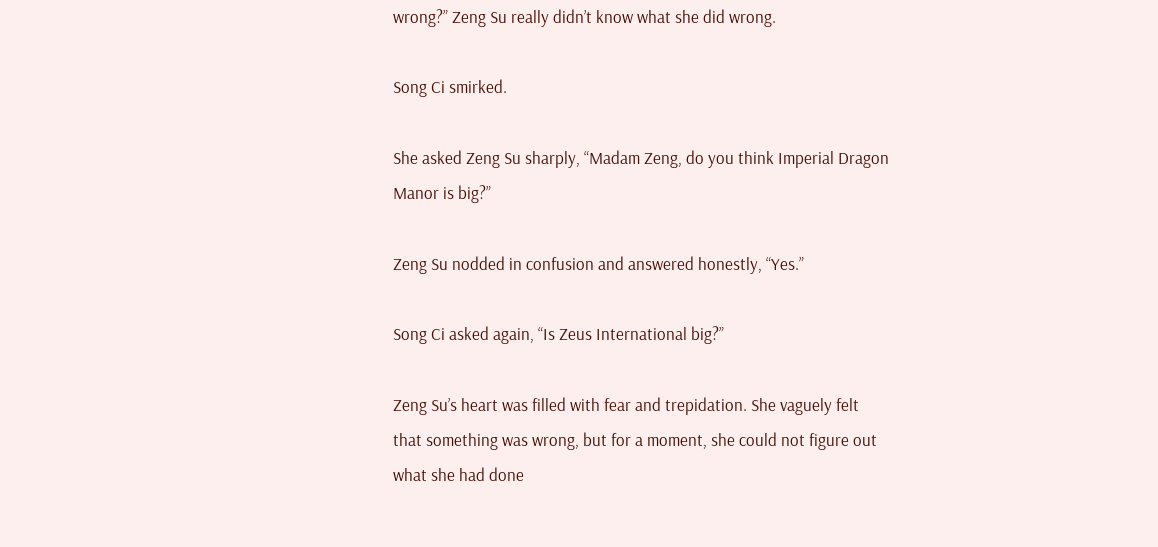wrong?” Zeng Su really didn’t know what she did wrong.

Song Ci smirked.

She asked Zeng Su sharply, “Madam Zeng, do you think Imperial Dragon Manor is big?”

Zeng Su nodded in confusion and answered honestly, “Yes.”

Song Ci asked again, “Is Zeus International big?”

Zeng Su’s heart was filled with fear and trepidation. She vaguely felt that something was wrong, but for a moment, she could not figure out what she had done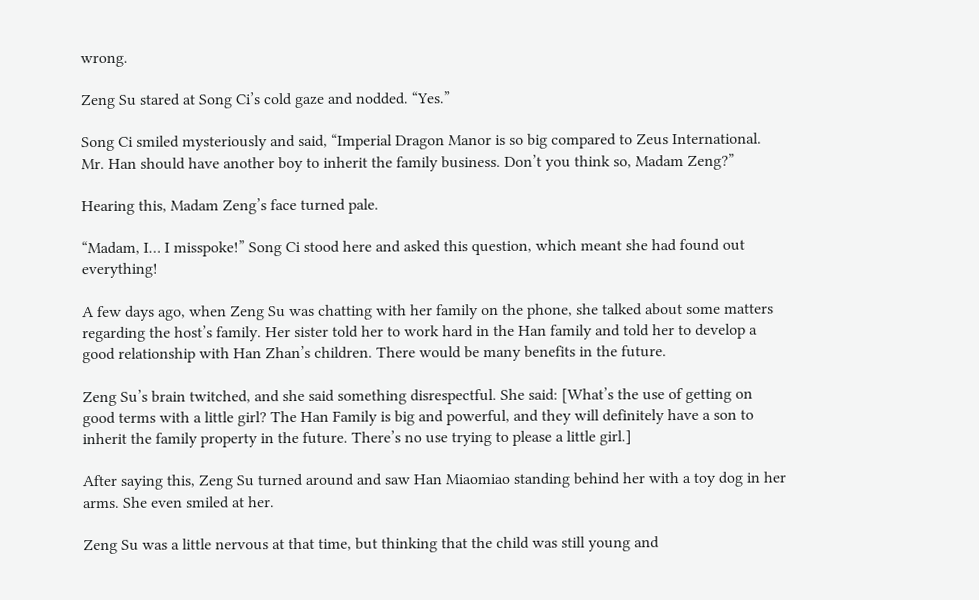wrong.

Zeng Su stared at Song Ci’s cold gaze and nodded. “Yes.”

Song Ci smiled mysteriously and said, “Imperial Dragon Manor is so big compared to Zeus International. Mr. Han should have another boy to inherit the family business. Don’t you think so, Madam Zeng?”

Hearing this, Madam Zeng’s face turned pale.

“Madam, I… I misspoke!” Song Ci stood here and asked this question, which meant she had found out everything!

A few days ago, when Zeng Su was chatting with her family on the phone, she talked about some matters regarding the host’s family. Her sister told her to work hard in the Han family and told her to develop a good relationship with Han Zhan’s children. There would be many benefits in the future.

Zeng Su’s brain twitched, and she said something disrespectful. She said: [What’s the use of getting on good terms with a little girl? The Han Family is big and powerful, and they will definitely have a son to inherit the family property in the future. There’s no use trying to please a little girl.]

After saying this, Zeng Su turned around and saw Han Miaomiao standing behind her with a toy dog in her arms. She even smiled at her.

Zeng Su was a little nervous at that time, but thinking that the child was still young and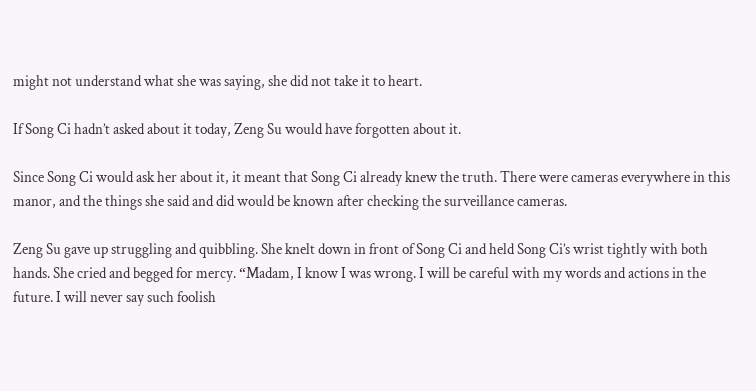might not understand what she was saying, she did not take it to heart.

If Song Ci hadn’t asked about it today, Zeng Su would have forgotten about it.

Since Song Ci would ask her about it, it meant that Song Ci already knew the truth. There were cameras everywhere in this manor, and the things she said and did would be known after checking the surveillance cameras.

Zeng Su gave up struggling and quibbling. She knelt down in front of Song Ci and held Song Ci’s wrist tightly with both hands. She cried and begged for mercy. “Madam, I know I was wrong. I will be careful with my words and actions in the future. I will never say such foolish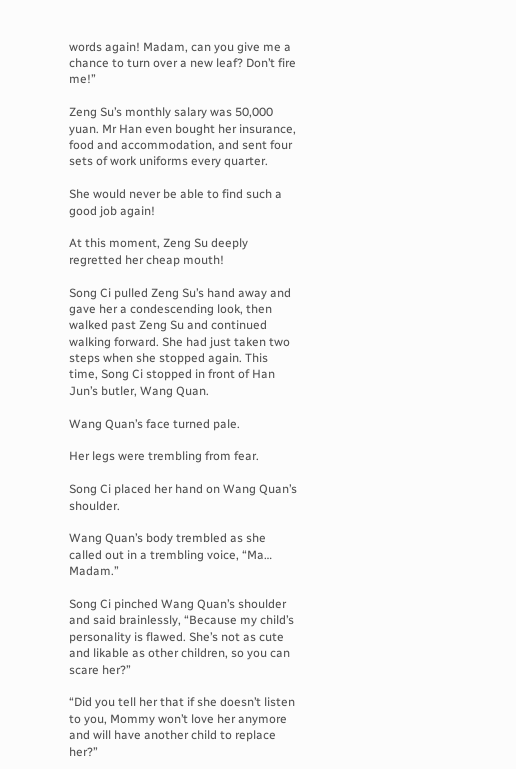words again! Madam, can you give me a chance to turn over a new leaf? Don’t fire me!”

Zeng Su’s monthly salary was 50,000 yuan. Mr Han even bought her insurance, food and accommodation, and sent four sets of work uniforms every quarter.

She would never be able to find such a good job again!

At this moment, Zeng Su deeply regretted her cheap mouth!

Song Ci pulled Zeng Su’s hand away and gave her a condescending look, then walked past Zeng Su and continued walking forward. She had just taken two steps when she stopped again. This time, Song Ci stopped in front of Han Jun’s butler, Wang Quan.

Wang Quan’s face turned pale.

Her legs were trembling from fear.

Song Ci placed her hand on Wang Quan’s shoulder.

Wang Quan’s body trembled as she called out in a trembling voice, “Ma… Madam.”

Song Ci pinched Wang Quan’s shoulder and said brainlessly, “Because my child’s personality is flawed. She’s not as cute and likable as other children, so you can scare her?”

“Did you tell her that if she doesn’t listen to you, Mommy won’t love her anymore and will have another child to replace her?”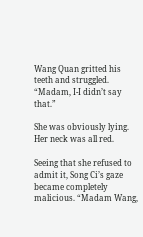Wang Quan gritted his teeth and struggled. “Madam, I-I didn’t say that.”

She was obviously lying. Her neck was all red.

Seeing that she refused to admit it, Song Ci’s gaze became completely malicious. “Madam Wang,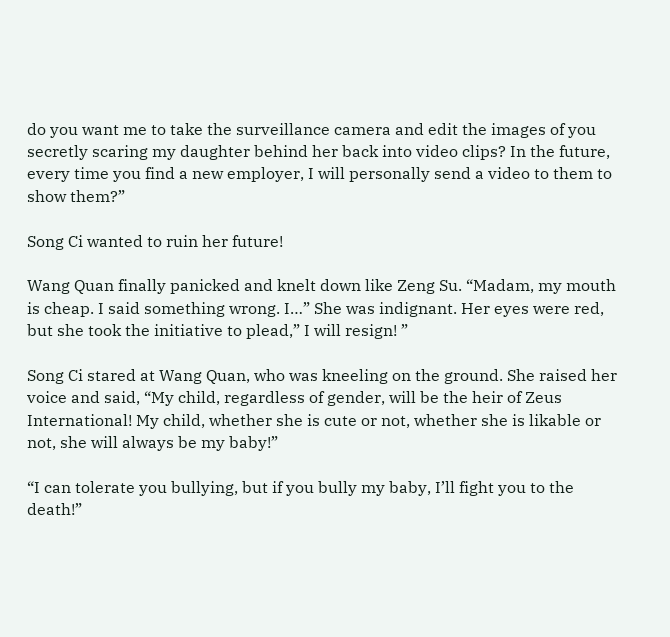do you want me to take the surveillance camera and edit the images of you secretly scaring my daughter behind her back into video clips? In the future, every time you find a new employer, I will personally send a video to them to show them?”

Song Ci wanted to ruin her future!

Wang Quan finally panicked and knelt down like Zeng Su. “Madam, my mouth is cheap. I said something wrong. I…” She was indignant. Her eyes were red, but she took the initiative to plead,” I will resign! ”

Song Ci stared at Wang Quan, who was kneeling on the ground. She raised her voice and said, “My child, regardless of gender, will be the heir of Zeus International! My child, whether she is cute or not, whether she is likable or not, she will always be my baby!”

“I can tolerate you bullying, but if you bully my baby, I’ll fight you to the death!”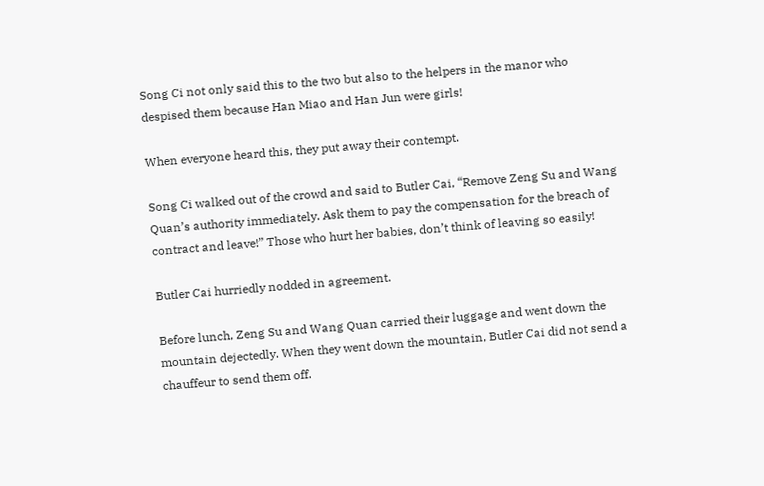Song Ci not only said this to the two but also to the helpers in the manor who despised them because Han Miao and Han Jun were girls!

When everyone heard this, they put away their contempt.

Song Ci walked out of the crowd and said to Butler Cai, “Remove Zeng Su and Wang Quan’s authority immediately. Ask them to pay the compensation for the breach of contract and leave!” Those who hurt her babies, don’t think of leaving so easily!

Butler Cai hurriedly nodded in agreement.

Before lunch, Zeng Su and Wang Quan carried their luggage and went down the mountain dejectedly. When they went down the mountain, Butler Cai did not send a chauffeur to send them off.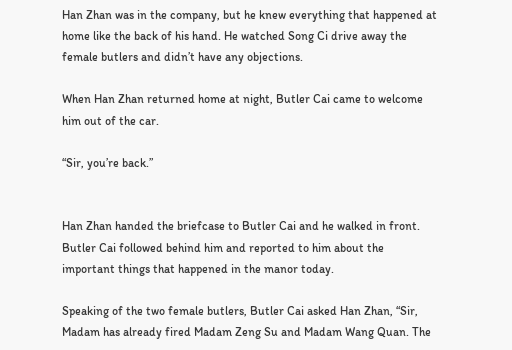Han Zhan was in the company, but he knew everything that happened at home like the back of his hand. He watched Song Ci drive away the female butlers and didn’t have any objections.

When Han Zhan returned home at night, Butler Cai came to welcome him out of the car.

“Sir, you’re back.”


Han Zhan handed the briefcase to Butler Cai and he walked in front. Butler Cai followed behind him and reported to him about the important things that happened in the manor today.

Speaking of the two female butlers, Butler Cai asked Han Zhan, “Sir, Madam has already fired Madam Zeng Su and Madam Wang Quan. The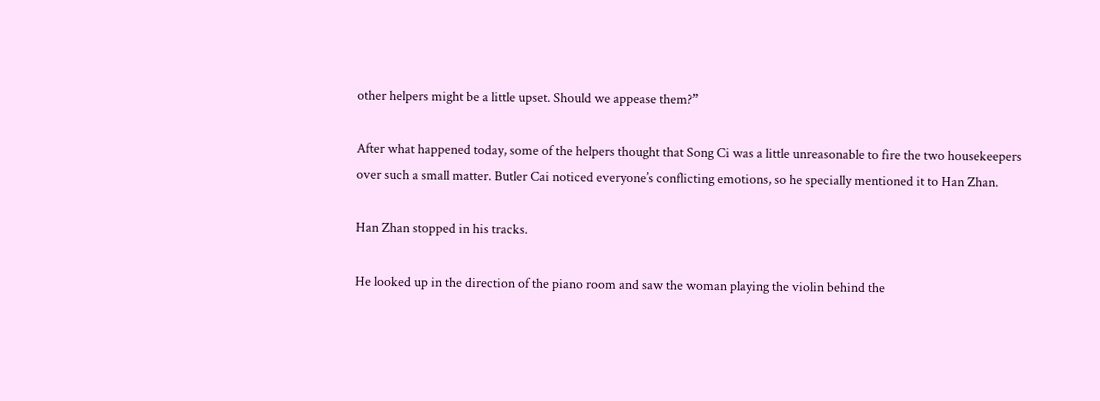other helpers might be a little upset. Should we appease them?”

After what happened today, some of the helpers thought that Song Ci was a little unreasonable to fire the two housekeepers over such a small matter. Butler Cai noticed everyone’s conflicting emotions, so he specially mentioned it to Han Zhan.

Han Zhan stopped in his tracks.

He looked up in the direction of the piano room and saw the woman playing the violin behind the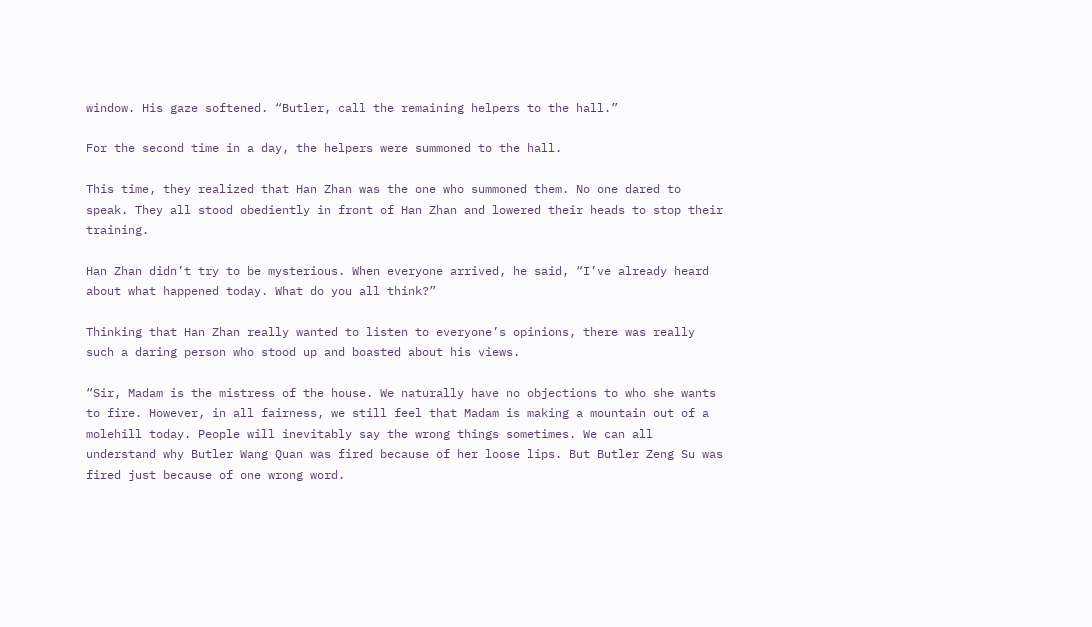window. His gaze softened. “Butler, call the remaining helpers to the hall.”

For the second time in a day, the helpers were summoned to the hall.

This time, they realized that Han Zhan was the one who summoned them. No one dared to speak. They all stood obediently in front of Han Zhan and lowered their heads to stop their training.

Han Zhan didn’t try to be mysterious. When everyone arrived, he said, “I’ve already heard about what happened today. What do you all think?”

Thinking that Han Zhan really wanted to listen to everyone’s opinions, there was really such a daring person who stood up and boasted about his views.

“Sir, Madam is the mistress of the house. We naturally have no objections to who she wants to fire. However, in all fairness, we still feel that Madam is making a mountain out of a molehill today. People will inevitably say the wrong things sometimes. We can all understand why Butler Wang Quan was fired because of her loose lips. But Butler Zeng Su was fired just because of one wrong word.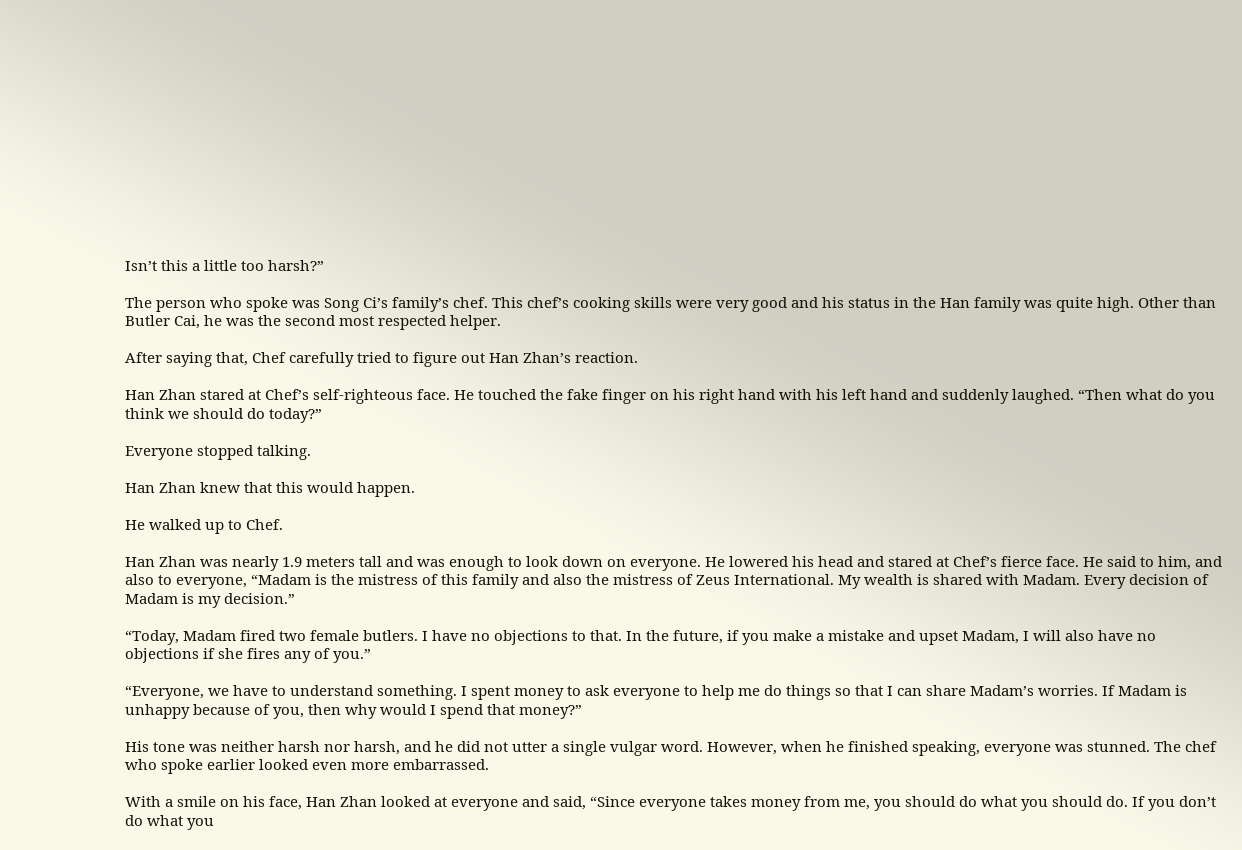Isn’t this a little too harsh?”

The person who spoke was Song Ci’s family’s chef. This chef’s cooking skills were very good and his status in the Han family was quite high. Other than Butler Cai, he was the second most respected helper.

After saying that, Chef carefully tried to figure out Han Zhan’s reaction.

Han Zhan stared at Chef’s self-righteous face. He touched the fake finger on his right hand with his left hand and suddenly laughed. “Then what do you think we should do today?”

Everyone stopped talking.

Han Zhan knew that this would happen.

He walked up to Chef.

Han Zhan was nearly 1.9 meters tall and was enough to look down on everyone. He lowered his head and stared at Chef’s fierce face. He said to him, and also to everyone, “Madam is the mistress of this family and also the mistress of Zeus International. My wealth is shared with Madam. Every decision of Madam is my decision.”

“Today, Madam fired two female butlers. I have no objections to that. In the future, if you make a mistake and upset Madam, I will also have no objections if she fires any of you.”

“Everyone, we have to understand something. I spent money to ask everyone to help me do things so that I can share Madam’s worries. If Madam is unhappy because of you, then why would I spend that money?”

His tone was neither harsh nor harsh, and he did not utter a single vulgar word. However, when he finished speaking, everyone was stunned. The chef who spoke earlier looked even more embarrassed.

With a smile on his face, Han Zhan looked at everyone and said, “Since everyone takes money from me, you should do what you should do. If you don’t do what you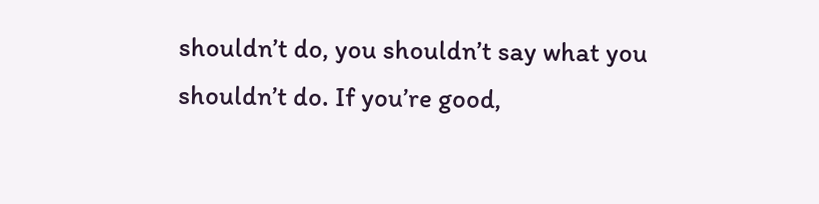shouldn’t do, you shouldn’t say what you shouldn’t do. If you’re good,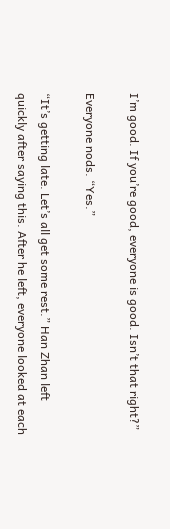I’m good. If you’re good, everyone is good. Isn’t that right?”

Everyone nods. “Yes.”

“It’s getting late. Let’s all get some rest.” Han Zhan left quickly after saying this. After he left, everyone looked at each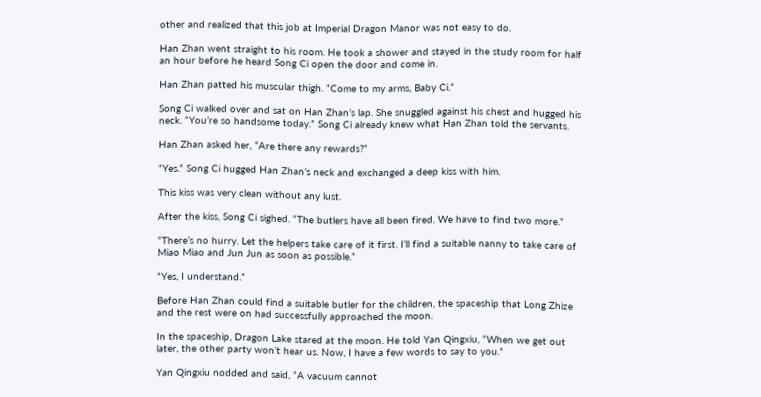other and realized that this job at Imperial Dragon Manor was not easy to do.

Han Zhan went straight to his room. He took a shower and stayed in the study room for half an hour before he heard Song Ci open the door and come in.

Han Zhan patted his muscular thigh. “Come to my arms, Baby Ci.”

Song Ci walked over and sat on Han Zhan’s lap. She snuggled against his chest and hugged his neck. “You’re so handsome today.” Song Ci already knew what Han Zhan told the servants.

Han Zhan asked her, “Are there any rewards?”

“Yes.” Song Ci hugged Han Zhan’s neck and exchanged a deep kiss with him.

This kiss was very clean without any lust.

After the kiss, Song Ci sighed. “The butlers have all been fired. We have to find two more.”

“There’s no hurry. Let the helpers take care of it first. I’ll find a suitable nanny to take care of Miao Miao and Jun Jun as soon as possible.”

“Yes, I understand.”

Before Han Zhan could find a suitable butler for the children, the spaceship that Long Zhize and the rest were on had successfully approached the moon.

In the spaceship, Dragon Lake stared at the moon. He told Yan Qingxiu, “When we get out later, the other party won’t hear us. Now, I have a few words to say to you.”

Yan Qingxiu nodded and said, “A vacuum cannot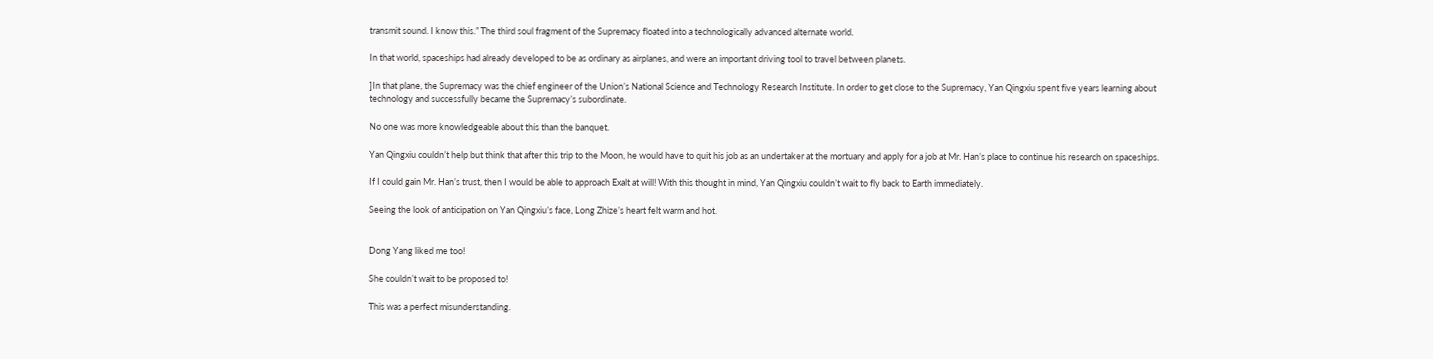transmit sound. I know this.” The third soul fragment of the Supremacy floated into a technologically advanced alternate world.

In that world, spaceships had already developed to be as ordinary as airplanes, and were an important driving tool to travel between planets.

]In that plane, the Supremacy was the chief engineer of the Union’s National Science and Technology Research Institute. In order to get close to the Supremacy, Yan Qingxiu spent five years learning about technology and successfully became the Supremacy’s subordinate.

No one was more knowledgeable about this than the banquet.

Yan Qingxiu couldn’t help but think that after this trip to the Moon, he would have to quit his job as an undertaker at the mortuary and apply for a job at Mr. Han’s place to continue his research on spaceships.

If I could gain Mr. Han’s trust, then I would be able to approach Exalt at will! With this thought in mind, Yan Qingxiu couldn’t wait to fly back to Earth immediately.

Seeing the look of anticipation on Yan Qingxiu’s face, Long Zhize’s heart felt warm and hot.


Dong Yang liked me too!

She couldn’t wait to be proposed to!

This was a perfect misunderstanding.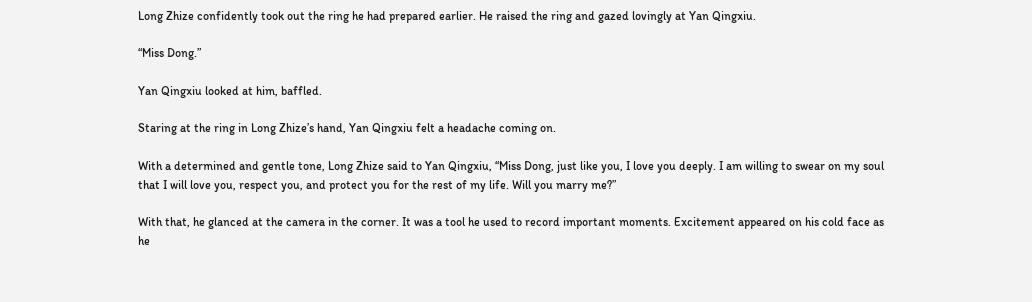Long Zhize confidently took out the ring he had prepared earlier. He raised the ring and gazed lovingly at Yan Qingxiu.

“Miss Dong.”

Yan Qingxiu looked at him, baffled.

Staring at the ring in Long Zhize’s hand, Yan Qingxiu felt a headache coming on.

With a determined and gentle tone, Long Zhize said to Yan Qingxiu, “Miss Dong, just like you, I love you deeply. I am willing to swear on my soul that I will love you, respect you, and protect you for the rest of my life. Will you marry me?”

With that, he glanced at the camera in the corner. It was a tool he used to record important moments. Excitement appeared on his cold face as he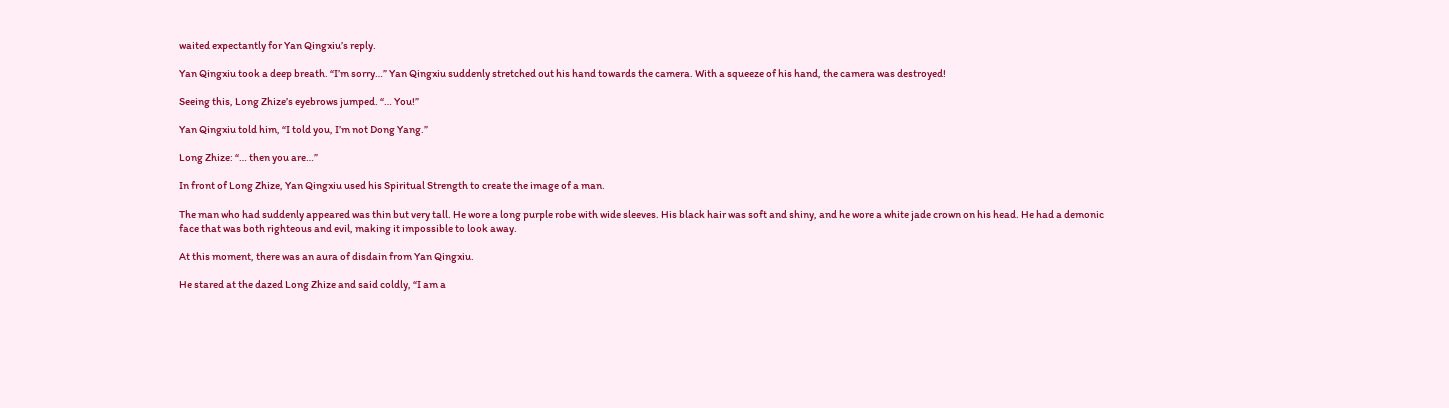waited expectantly for Yan Qingxiu’s reply.

Yan Qingxiu took a deep breath. “I’m sorry…” Yan Qingxiu suddenly stretched out his hand towards the camera. With a squeeze of his hand, the camera was destroyed!

Seeing this, Long Zhize’s eyebrows jumped. “… You!”

Yan Qingxiu told him, “I told you, I’m not Dong Yang.”

Long Zhize: “… then you are…”

In front of Long Zhize, Yan Qingxiu used his Spiritual Strength to create the image of a man.

The man who had suddenly appeared was thin but very tall. He wore a long purple robe with wide sleeves. His black hair was soft and shiny, and he wore a white jade crown on his head. He had a demonic face that was both righteous and evil, making it impossible to look away.

At this moment, there was an aura of disdain from Yan Qingxiu.

He stared at the dazed Long Zhize and said coldly, “I am a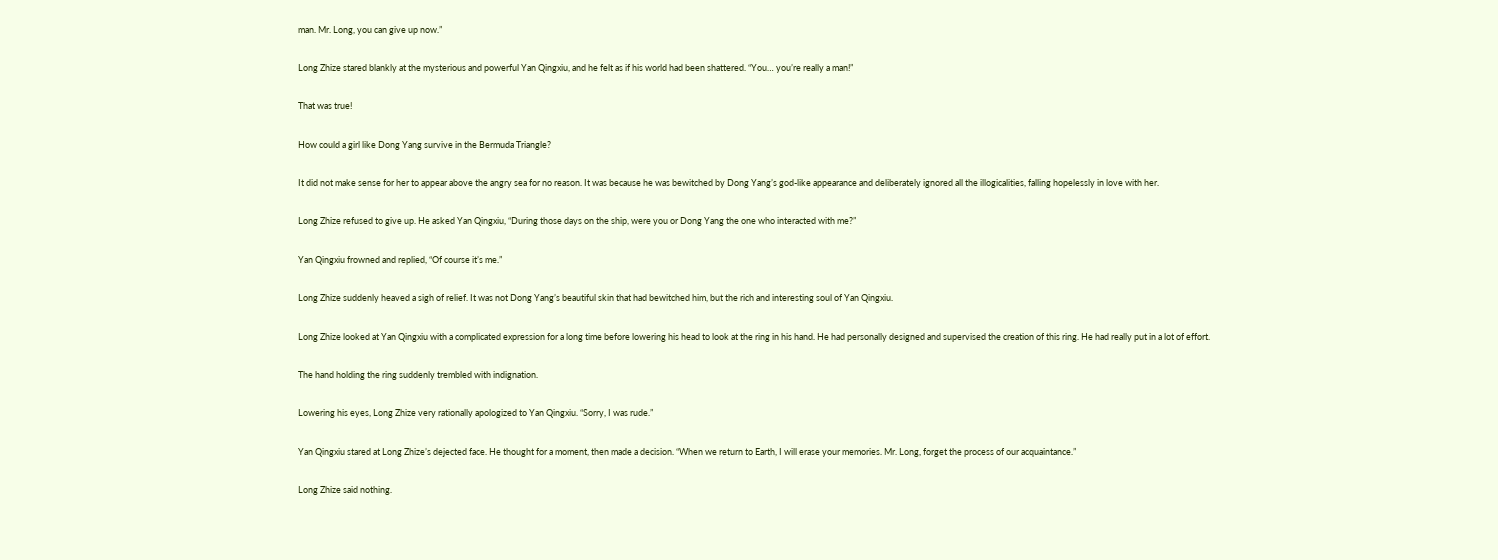man. Mr. Long, you can give up now.”

Long Zhize stared blankly at the mysterious and powerful Yan Qingxiu, and he felt as if his world had been shattered. “You… you’re really a man!”

That was true!

How could a girl like Dong Yang survive in the Bermuda Triangle?

It did not make sense for her to appear above the angry sea for no reason. It was because he was bewitched by Dong Yang’s god-like appearance and deliberately ignored all the illogicalities, falling hopelessly in love with her.

Long Zhize refused to give up. He asked Yan Qingxiu, “During those days on the ship, were you or Dong Yang the one who interacted with me?”

Yan Qingxiu frowned and replied, “Of course it’s me.”

Long Zhize suddenly heaved a sigh of relief. It was not Dong Yang’s beautiful skin that had bewitched him, but the rich and interesting soul of Yan Qingxiu.

Long Zhize looked at Yan Qingxiu with a complicated expression for a long time before lowering his head to look at the ring in his hand. He had personally designed and supervised the creation of this ring. He had really put in a lot of effort.

The hand holding the ring suddenly trembled with indignation.

Lowering his eyes, Long Zhize very rationally apologized to Yan Qingxiu. “Sorry, I was rude.”

Yan Qingxiu stared at Long Zhize’s dejected face. He thought for a moment, then made a decision. “When we return to Earth, I will erase your memories. Mr. Long, forget the process of our acquaintance.”

Long Zhize said nothing.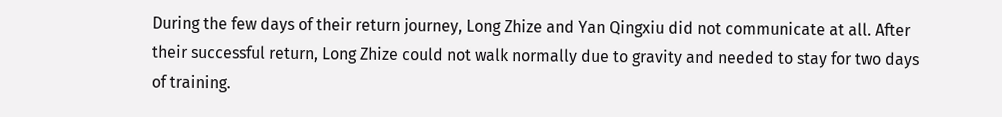During the few days of their return journey, Long Zhize and Yan Qingxiu did not communicate at all. After their successful return, Long Zhize could not walk normally due to gravity and needed to stay for two days of training.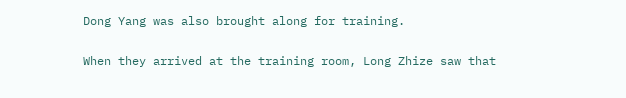Dong Yang was also brought along for training.

When they arrived at the training room, Long Zhize saw that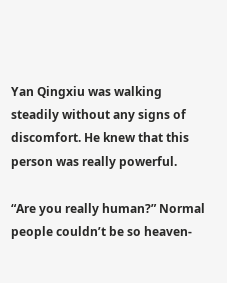Yan Qingxiu was walking steadily without any signs of discomfort. He knew that this person was really powerful.

“Are you really human?” Normal people couldn’t be so heaven-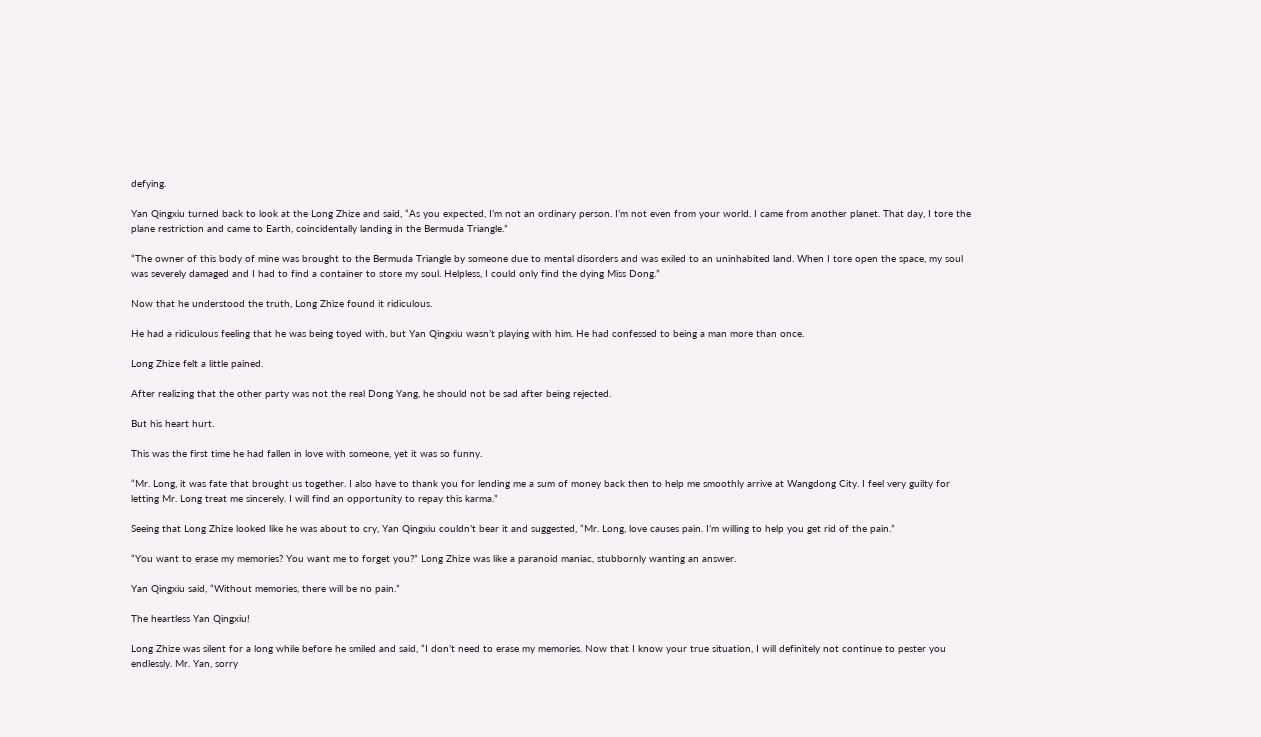defying.

Yan Qingxiu turned back to look at the Long Zhize and said, “As you expected, I’m not an ordinary person. I’m not even from your world. I came from another planet. That day, I tore the plane restriction and came to Earth, coincidentally landing in the Bermuda Triangle.”

“The owner of this body of mine was brought to the Bermuda Triangle by someone due to mental disorders and was exiled to an uninhabited land. When I tore open the space, my soul was severely damaged and I had to find a container to store my soul. Helpless, I could only find the dying Miss Dong.”

Now that he understood the truth, Long Zhize found it ridiculous.

He had a ridiculous feeling that he was being toyed with, but Yan Qingxiu wasn’t playing with him. He had confessed to being a man more than once.

Long Zhize felt a little pained.

After realizing that the other party was not the real Dong Yang, he should not be sad after being rejected.

But his heart hurt.

This was the first time he had fallen in love with someone, yet it was so funny.

“Mr. Long, it was fate that brought us together. I also have to thank you for lending me a sum of money back then to help me smoothly arrive at Wangdong City. I feel very guilty for letting Mr. Long treat me sincerely. I will find an opportunity to repay this karma.”

Seeing that Long Zhize looked like he was about to cry, Yan Qingxiu couldn’t bear it and suggested, “Mr. Long, love causes pain. I’m willing to help you get rid of the pain.”

“You want to erase my memories? You want me to forget you?” Long Zhize was like a paranoid maniac, stubbornly wanting an answer.

Yan Qingxiu said, “Without memories, there will be no pain.”

The heartless Yan Qingxiu!

Long Zhize was silent for a long while before he smiled and said, “I don’t need to erase my memories. Now that I know your true situation, I will definitely not continue to pester you endlessly. Mr. Yan, sorry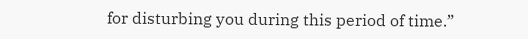for disturbing you during this period of time.”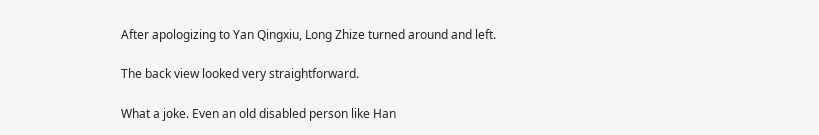After apologizing to Yan Qingxiu, Long Zhize turned around and left.

The back view looked very straightforward.

What a joke. Even an old disabled person like Han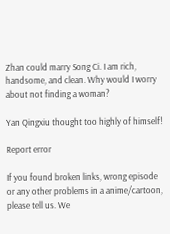Zhan could marry Song Ci. I am rich, handsome, and clean. Why would I worry about not finding a woman?

Yan Qingxiu thought too highly of himself!

Report error

If you found broken links, wrong episode or any other problems in a anime/cartoon, please tell us. We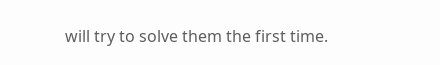will try to solve them the first time.